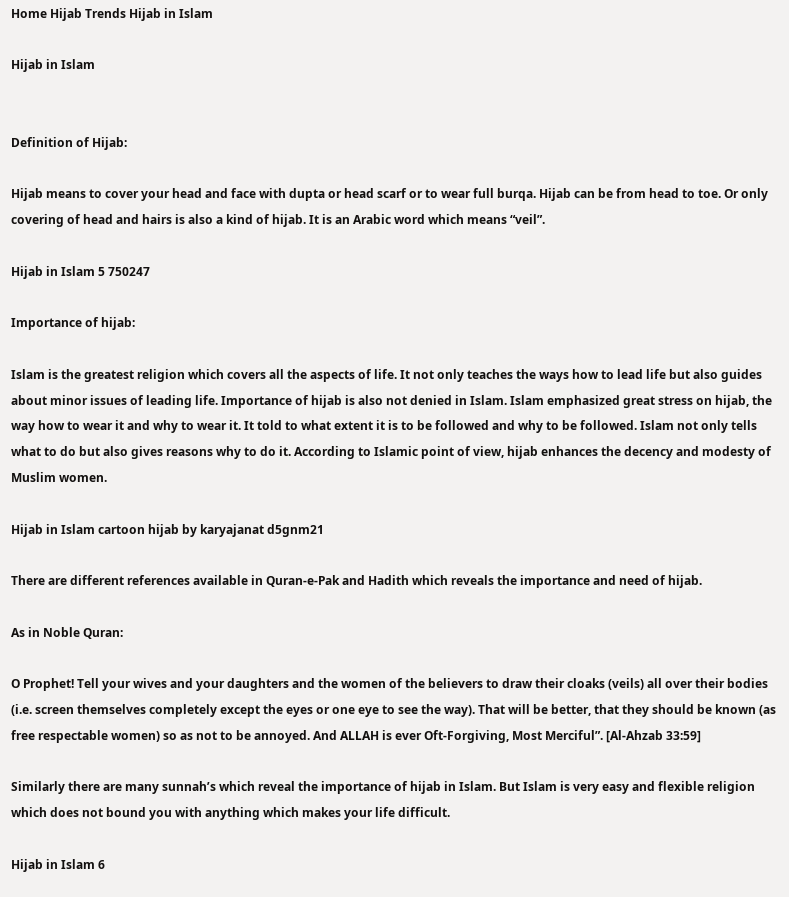Home Hijab Trends Hijab in Islam

Hijab in Islam


Definition of Hijab:

Hijab means to cover your head and face with dupta or head scarf or to wear full burqa. Hijab can be from head to toe. Or only covering of head and hairs is also a kind of hijab. It is an Arabic word which means “veil”.

Hijab in Islam 5 750247

Importance of hijab:

Islam is the greatest religion which covers all the aspects of life. It not only teaches the ways how to lead life but also guides about minor issues of leading life. Importance of hijab is also not denied in Islam. Islam emphasized great stress on hijab, the way how to wear it and why to wear it. It told to what extent it is to be followed and why to be followed. Islam not only tells what to do but also gives reasons why to do it. According to Islamic point of view, hijab enhances the decency and modesty of Muslim women.

Hijab in Islam cartoon hijab by karyajanat d5gnm21

There are different references available in Quran-e-Pak and Hadith which reveals the importance and need of hijab.

As in Noble Quran:

O Prophet! Tell your wives and your daughters and the women of the believers to draw their cloaks (veils) all over their bodies (i.e. screen themselves completely except the eyes or one eye to see the way). That will be better, that they should be known (as free respectable women) so as not to be annoyed. And ALLAH is ever Oft-Forgiving, Most Merciful”. [Al-Ahzab 33:59]

Similarly there are many sunnah’s which reveal the importance of hijab in Islam. But Islam is very easy and flexible religion which does not bound you with anything which makes your life difficult.

Hijab in Islam 6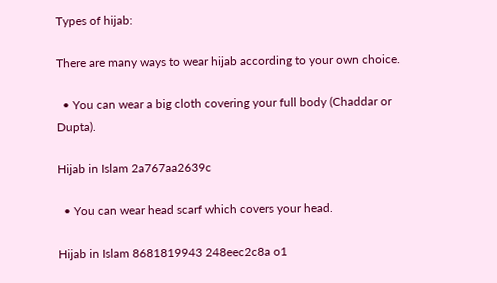Types of hijab:

There are many ways to wear hijab according to your own choice.

  • You can wear a big cloth covering your full body (Chaddar or Dupta).

Hijab in Islam 2a767aa2639c

  • You can wear head scarf which covers your head.

Hijab in Islam 8681819943 248eec2c8a o1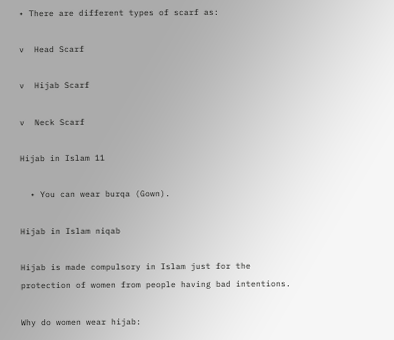• There are different types of scarf as:

v  Head Scarf

v  Hijab Scarf

v  Neck Scarf

Hijab in Islam 11

  • You can wear burqa (Gown).

Hijab in Islam niqab

Hijab is made compulsory in Islam just for the protection of women from people having bad intentions.

Why do women wear hijab: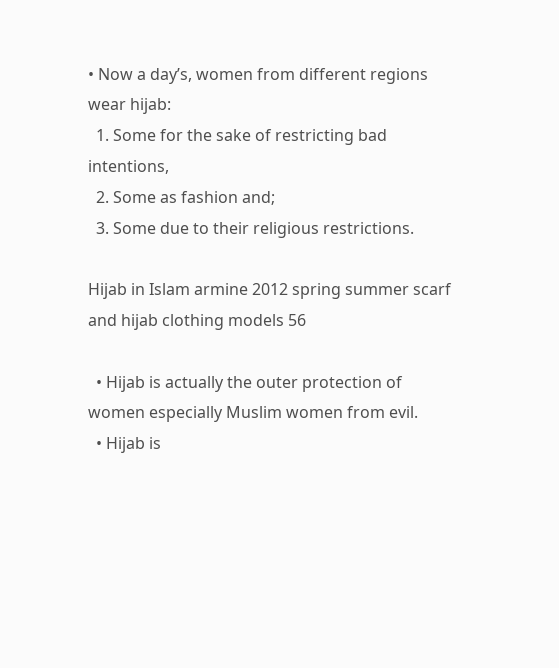• Now a day’s, women from different regions wear hijab:
  1. Some for the sake of restricting bad intentions,
  2. Some as fashion and;
  3. Some due to their religious restrictions.

Hijab in Islam armine 2012 spring summer scarf and hijab clothing models 56

  • Hijab is actually the outer protection of women especially Muslim women from evil.
  • Hijab is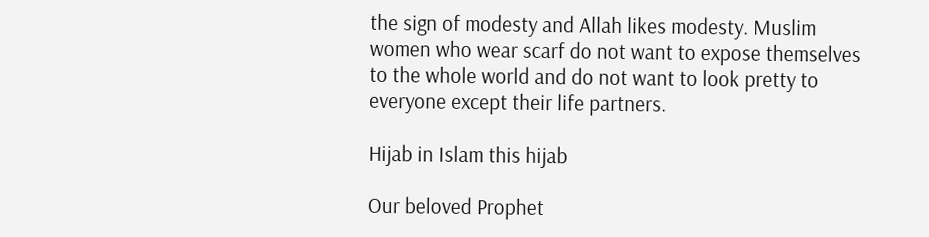the sign of modesty and Allah likes modesty. Muslim women who wear scarf do not want to expose themselves to the whole world and do not want to look pretty to everyone except their life partners.

Hijab in Islam this hijab

Our beloved Prophet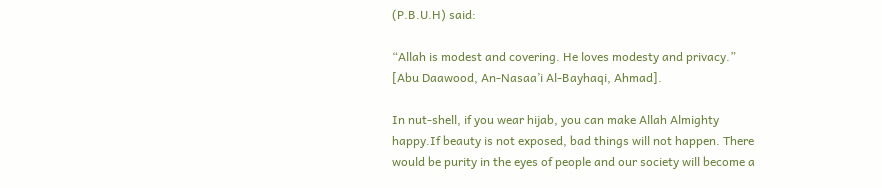(P.B.U.H) said:

“Allah is modest and covering. He loves modesty and privacy.” [Abu Daawood, An-Nasaa’i Al-Bayhaqi, Ahmad].

In nut-shell, if you wear hijab, you can make Allah Almighty happy.If beauty is not exposed, bad things will not happen. There would be purity in the eyes of people and our society will become a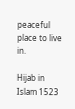peaceful place to live in.

Hijab in Islam 1523